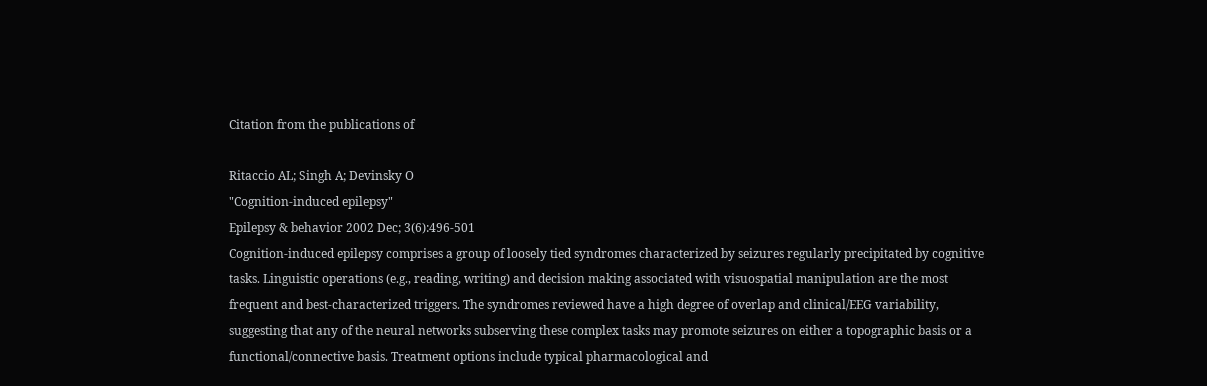Citation from the publications of

Ritaccio AL; Singh A; Devinsky O
"Cognition-induced epilepsy"
Epilepsy & behavior 2002 Dec; 3(6):496-501
Cognition-induced epilepsy comprises a group of loosely tied syndromes characterized by seizures regularly precipitated by cognitive tasks. Linguistic operations (e.g., reading, writing) and decision making associated with visuospatial manipulation are the most frequent and best-characterized triggers. The syndromes reviewed have a high degree of overlap and clinical/EEG variability, suggesting that any of the neural networks subserving these complex tasks may promote seizures on either a topographic basis or a functional/connective basis. Treatment options include typical pharmacological and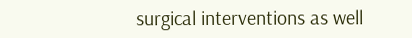surgical interventions as well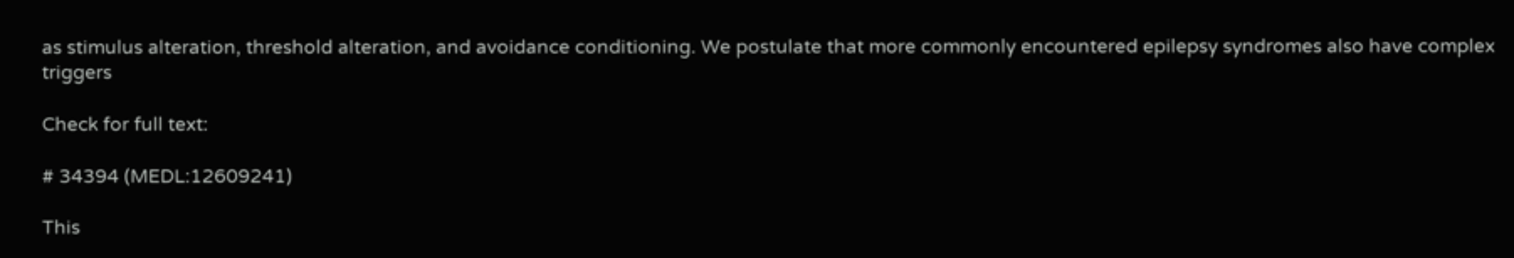as stimulus alteration, threshold alteration, and avoidance conditioning. We postulate that more commonly encountered epilepsy syndromes also have complex triggers

Check for full text:

# 34394 (MEDL:12609241)

This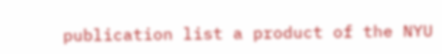publication list a product of the NYU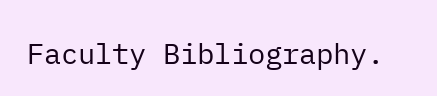Faculty Bibliography.